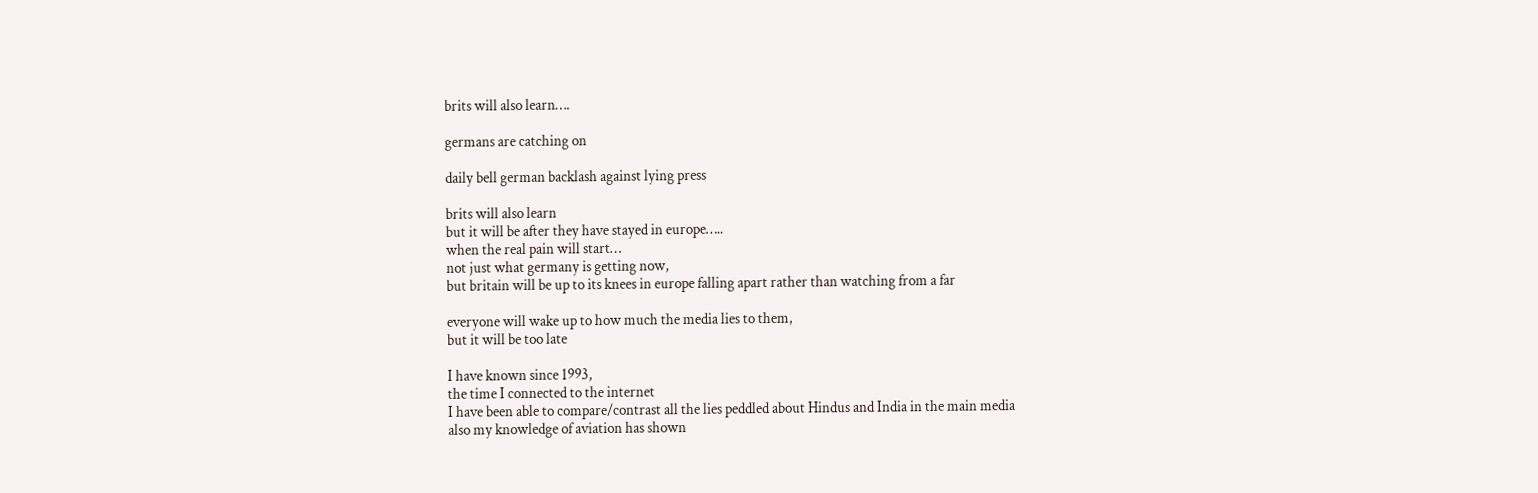brits will also learn….

germans are catching on

daily bell german backlash against lying press

brits will also learn
but it will be after they have stayed in europe…..
when the real pain will start…
not just what germany is getting now,
but britain will be up to its knees in europe falling apart rather than watching from a far

everyone will wake up to how much the media lies to them,
but it will be too late

I have known since 1993,
the time I connected to the internet
I have been able to compare/contrast all the lies peddled about Hindus and India in the main media
also my knowledge of aviation has shown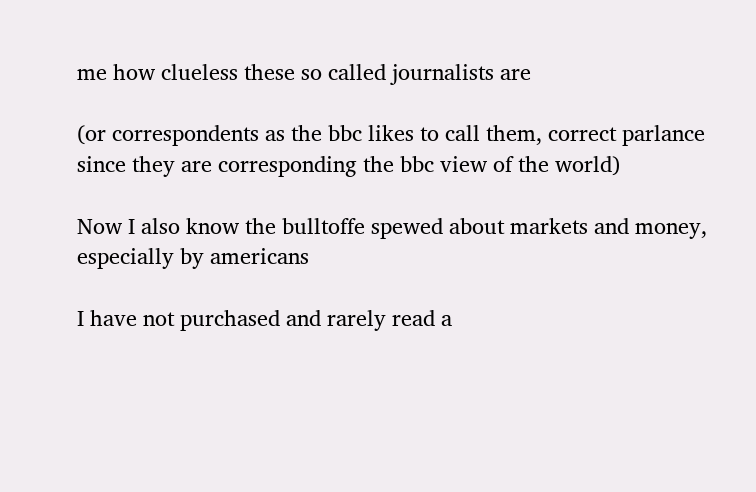me how clueless these so called journalists are

(or correspondents as the bbc likes to call them, correct parlance since they are corresponding the bbc view of the world)

Now I also know the bulltoffe spewed about markets and money, especially by americans

I have not purchased and rarely read a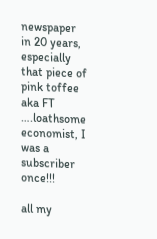newspaper in 20 years, especially that piece of pink toffee aka FT
….loathsome economist, I was a subscriber once!!!

all my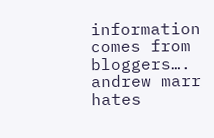information comes from bloggers….
andrew marr hates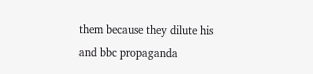them because they dilute his and bbc propaganda